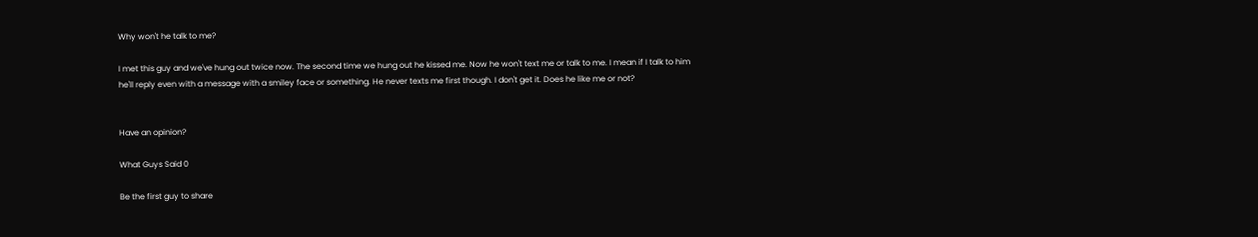Why won't he talk to me?

I met this guy and we've hung out twice now. The second time we hung out he kissed me. Now he won't text me or talk to me. I mean if I talk to him he'll reply even with a message with a smiley face or something. He never texts me first though. I don't get it. Does he like me or not?


Have an opinion?

What Guys Said 0

Be the first guy to share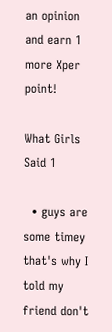an opinion
and earn 1 more Xper point!

What Girls Said 1

  • guys are some timey that's why I told my friend don't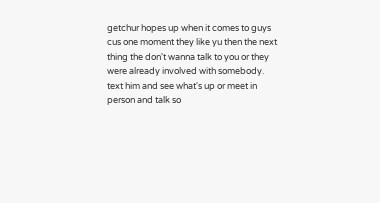getchur hopes up when it comes to guys cus one moment they like yu then the next thing the don't wanna talk to you or they were already involved with somebody. text him and see what's up or meet in person and talk so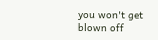you won't get blown off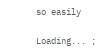so easily

Loading... ;